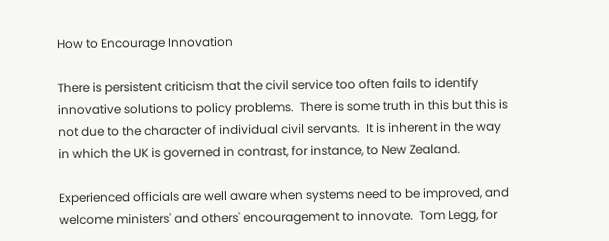How to Encourage Innovation

There is persistent criticism that the civil service too often fails to identify innovative solutions to policy problems.  There is some truth in this but this is not due to the character of individual civil servants.  It is inherent in the way in which the UK is governed in contrast, for instance, to New Zealand.

Experienced officials are well aware when systems need to be improved, and welcome ministers' and others' encouragement to innovate.  Tom Legg, for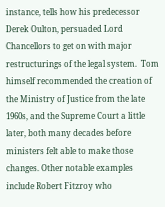instance, tells how his predecessor Derek Oulton, persuaded Lord Chancellors to get on with major restructurings of the legal system.  Tom himself recommended the creation of the Ministry of Justice from the late 1960s, and the Supreme Court a little later, both many decades before ministers felt able to make those changes. Other notable examples include Robert Fitzroy who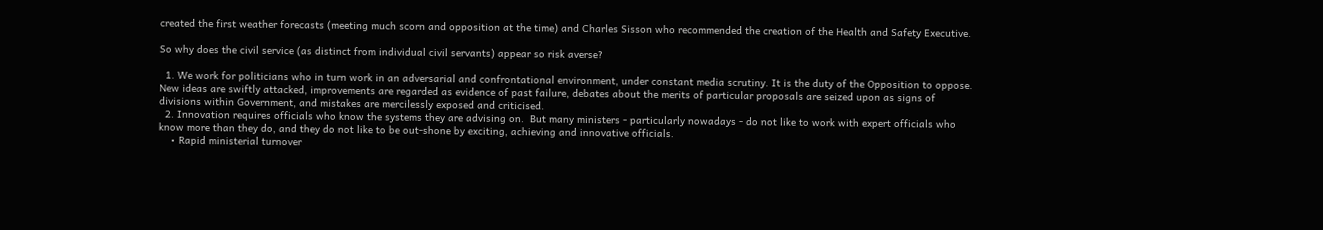created the first weather forecasts (meeting much scorn and opposition at the time) and Charles Sisson who recommended the creation of the Health and Safety Executive.

So why does the civil service (as distinct from individual civil servants) appear so risk averse?

  1. We work for politicians who in turn work in an adversarial and confrontational environment, under constant media scrutiny. It is the duty of the Opposition to oppose. New ideas are swiftly attacked, improvements are regarded as evidence of past failure, debates about the merits of particular proposals are seized upon as signs of divisions within Government, and mistakes are mercilessly exposed and criticised.
  2. Innovation requires officials who know the systems they are advising on.  But many ministers - particularly nowadays - do not like to work with expert officials who know more than they do, and they do not like to be out-shone by exciting, achieving and innovative officials.
    • Rapid ministerial turnover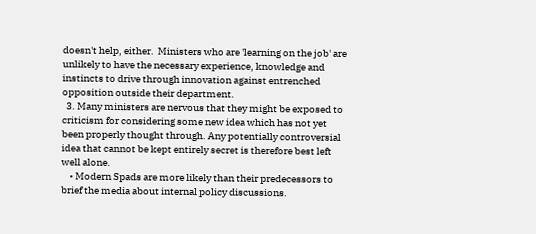doesn't help, either.  Ministers who are 'learning on the job' are unlikely to have the necessary experience, knowledge and instincts to drive through innovation against entrenched opposition outside their department.
  3. Many ministers are nervous that they might be exposed to criticism for considering some new idea which has not yet been properly thought through. Any potentially controversial idea that cannot be kept entirely secret is therefore best left well alone.
    • Modern Spads are more likely than their predecessors to brief the media about internal policy discussions.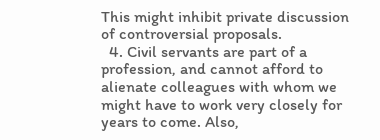This might inhibit private discussion of controversial proposals.
  4. Civil servants are part of a profession, and cannot afford to alienate colleagues with whom we might have to work very closely for years to come. Also,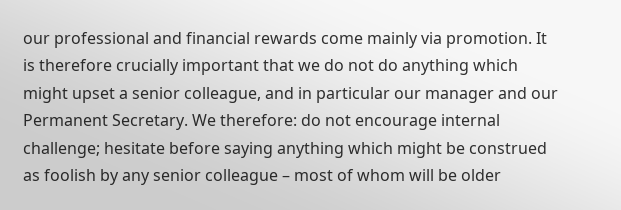our professional and financial rewards come mainly via promotion. It is therefore crucially important that we do not do anything which might upset a senior colleague, and in particular our manager and our Permanent Secretary. We therefore: do not encourage internal challenge; hesitate before saying anything which might be construed as foolish by any senior colleague – most of whom will be older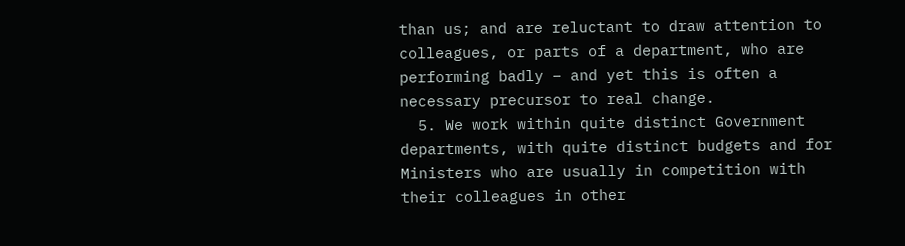than us; and are reluctant to draw attention to colleagues, or parts of a department, who are performing badly – and yet this is often a necessary precursor to real change.
  5. We work within quite distinct Government departments, with quite distinct budgets and for Ministers who are usually in competition with their colleagues in other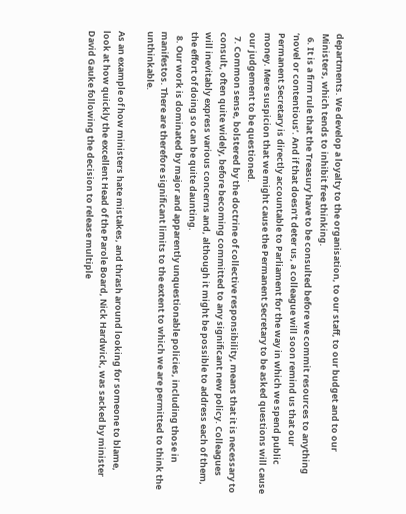departments. We develop a loyalty to the organisation, to our staff, to our budget and to our Ministers, which tends to inhibit free thinking.
  6. It is a firm rule that the Treasury have to be consulted before we commit resources to anything ‘novel or contentious’. And if that doesn’t deter us, a colleague will soon remind us that our Permanent Secretary is directly accountable to Parliament for the way in which we spend public money. Mere suspicion that we might cause the Permanent Secretary to be asked questions will cause our judgement to be questioned.
  7. Common sense, bolstered by the doctrine of collective responsibility, means that it is necessary to consult, often quite widely, before becoming committed to any significant new policy. Colleagues will inevitably express various concerns and, although it might be possible to address each of them, the effort of doing so can be quite daunting.
  8. Our work is dominated by major and apparently unquestionable policies, including those in manifestos. There are therefore significant limits to the extent to which we are permitted to think the unthinkable.

As an example of how ministers hate mistakes, and thrash around looking for someone to blame, look at how quickly the excellent Head of the Parole Board, Nick Hardwick, was sacked by minister David Gauke following the decision to release multiple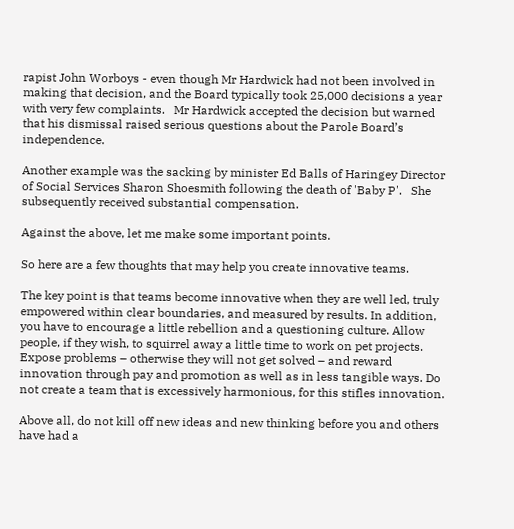rapist John Worboys - even though Mr Hardwick had not been involved in making that decision, and the Board typically took 25,000 decisions a year with very few complaints.   Mr Hardwick accepted the decision but warned that his dismissal raised serious questions about the Parole Board’s independence.

Another example was the sacking by minister Ed Balls of Haringey Director of Social Services Sharon Shoesmith following the death of 'Baby P'.   She subsequently received substantial compensation.

Against the above, let me make some important points.

So here are a few thoughts that may help you create innovative teams.

The key point is that teams become innovative when they are well led, truly empowered within clear boundaries, and measured by results. In addition, you have to encourage a little rebellion and a questioning culture. Allow people, if they wish, to squirrel away a little time to work on pet projects. Expose problems – otherwise they will not get solved – and reward innovation through pay and promotion as well as in less tangible ways. Do not create a team that is excessively harmonious, for this stifles innovation.

Above all, do not kill off new ideas and new thinking before you and others have had a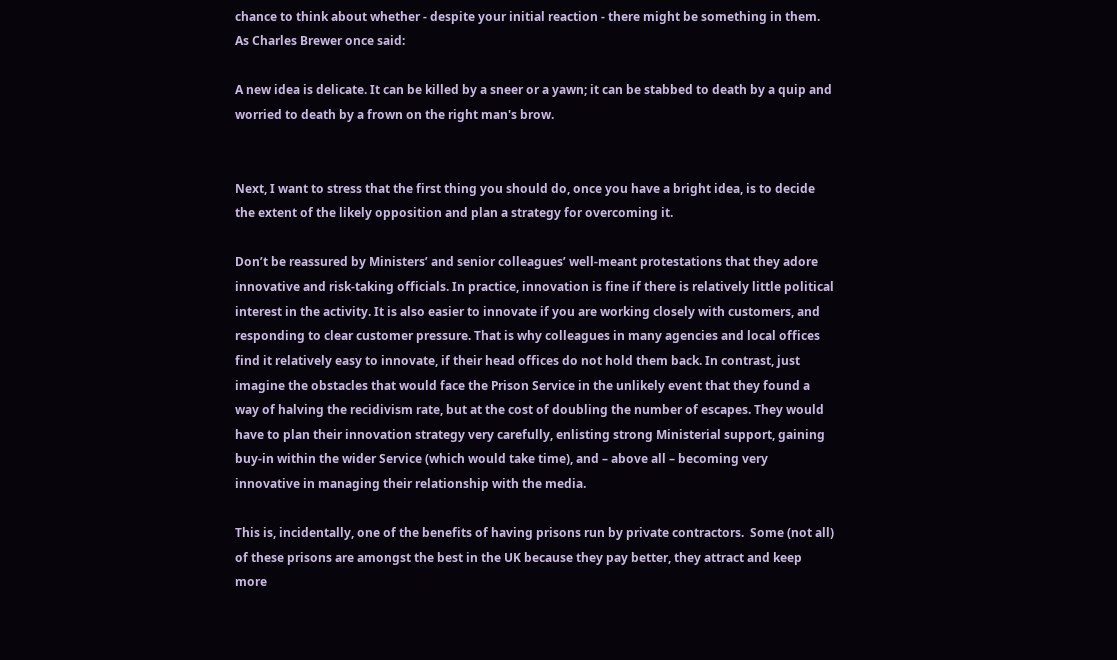chance to think about whether - despite your initial reaction - there might be something in them. As Charles Brewer once said:

A new idea is delicate. It can be killed by a sneer or a yawn; it can be stabbed to death by a quip and worried to death by a frown on the right man's brow.


Next, I want to stress that the first thing you should do, once you have a bright idea, is to decide the extent of the likely opposition and plan a strategy for overcoming it.

Don’t be reassured by Ministers’ and senior colleagues’ well-meant protestations that they adore innovative and risk-taking officials. In practice, innovation is fine if there is relatively little political interest in the activity. It is also easier to innovate if you are working closely with customers, and responding to clear customer pressure. That is why colleagues in many agencies and local offices find it relatively easy to innovate, if their head offices do not hold them back. In contrast, just imagine the obstacles that would face the Prison Service in the unlikely event that they found a way of halving the recidivism rate, but at the cost of doubling the number of escapes. They would have to plan their innovation strategy very carefully, enlisting strong Ministerial support, gaining buy-in within the wider Service (which would take time), and – above all – becoming very innovative in managing their relationship with the media.

This is, incidentally, one of the benefits of having prisons run by private contractors.  Some (not all) of these prisons are amongst the best in the UK because they pay better, they attract and keep more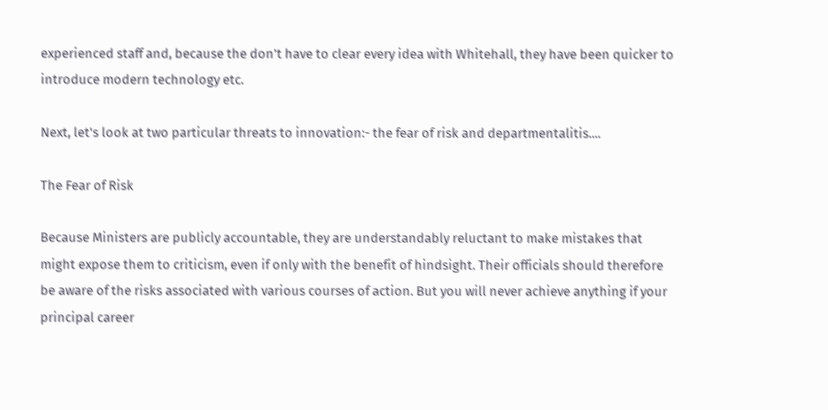experienced staff and, because the don't have to clear every idea with Whitehall, they have been quicker to introduce modern technology etc.

Next, let's look at two particular threats to innovation:- the fear of risk and departmentalitis....

The Fear of Risk

Because Ministers are publicly accountable, they are understandably reluctant to make mistakes that might expose them to criticism, even if only with the benefit of hindsight. Their officials should therefore be aware of the risks associated with various courses of action. But you will never achieve anything if your principal career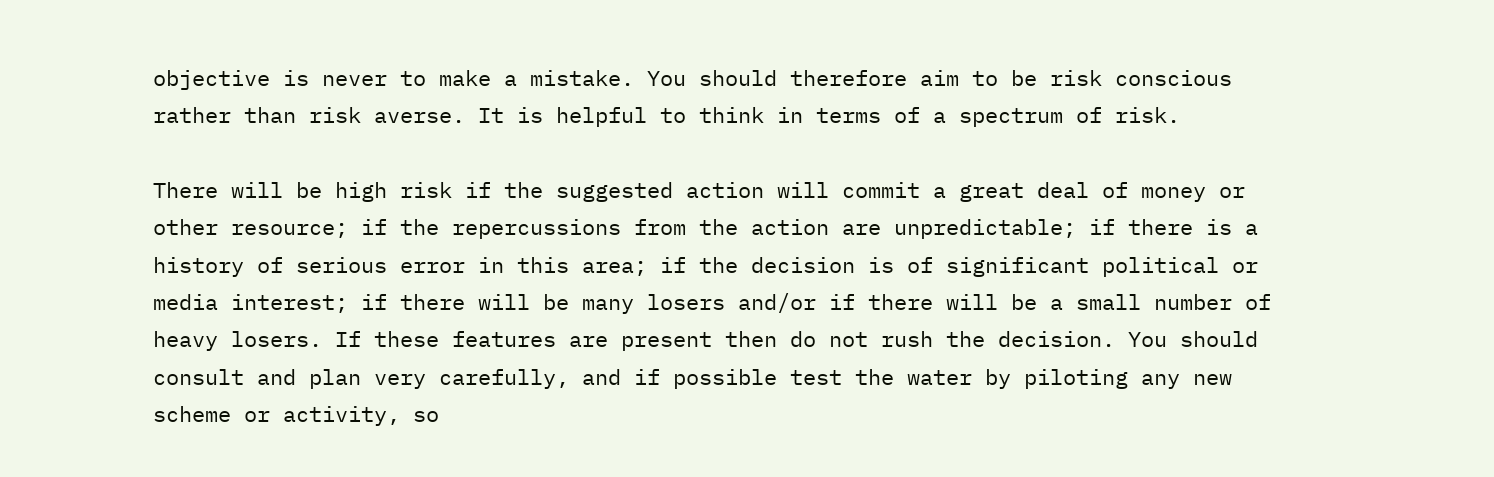objective is never to make a mistake. You should therefore aim to be risk conscious rather than risk averse. It is helpful to think in terms of a spectrum of risk.

There will be high risk if the suggested action will commit a great deal of money or other resource; if the repercussions from the action are unpredictable; if there is a history of serious error in this area; if the decision is of significant political or media interest; if there will be many losers and/or if there will be a small number of heavy losers. If these features are present then do not rush the decision. You should consult and plan very carefully, and if possible test the water by piloting any new scheme or activity, so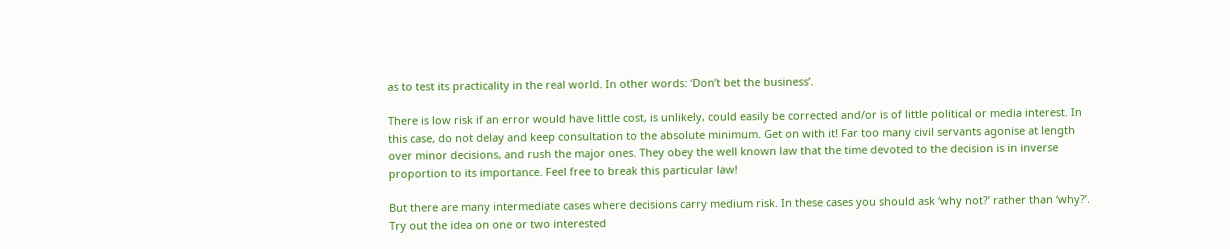as to test its practicality in the real world. In other words: ‘Don’t bet the business’.

There is low risk if an error would have little cost, is unlikely, could easily be corrected and/or is of little political or media interest. In this case, do not delay and keep consultation to the absolute minimum. Get on with it! Far too many civil servants agonise at length over minor decisions, and rush the major ones. They obey the well known law that the time devoted to the decision is in inverse proportion to its importance. Feel free to break this particular law!

But there are many intermediate cases where decisions carry medium risk. In these cases you should ask ‘why not?’ rather than ‘why?’. Try out the idea on one or two interested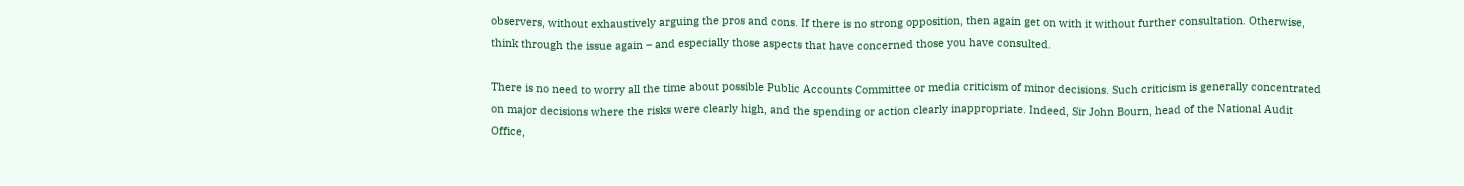observers, without exhaustively arguing the pros and cons. If there is no strong opposition, then again get on with it without further consultation. Otherwise, think through the issue again – and especially those aspects that have concerned those you have consulted.

There is no need to worry all the time about possible Public Accounts Committee or media criticism of minor decisions. Such criticism is generally concentrated on major decisions where the risks were clearly high, and the spending or action clearly inappropriate. Indeed, Sir John Bourn, head of the National Audit Office,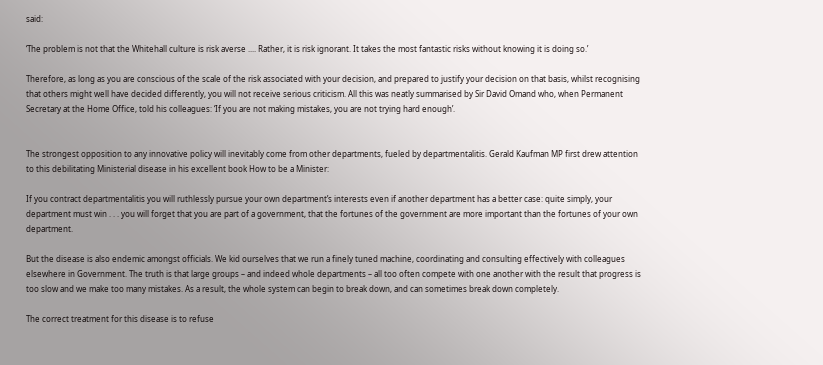said:

‘The problem is not that the Whitehall culture is risk averse .... Rather, it is risk ignorant. It takes the most fantastic risks without knowing it is doing so.’

Therefore, as long as you are conscious of the scale of the risk associated with your decision, and prepared to justify your decision on that basis, whilst recognising that others might well have decided differently, you will not receive serious criticism. All this was neatly summarised by Sir David Omand who, when Permanent Secretary at the Home Office, told his colleagues: ‘If you are not making mistakes, you are not trying hard enough’.


The strongest opposition to any innovative policy will inevitably come from other departments, fueled by departmentalitis. Gerald Kaufman MP first drew attention to this debilitating Ministerial disease in his excellent book How to be a Minister:

If you contract departmentalitis you will ruthlessly pursue your own department’s interests even if another department has a better case: quite simply, your department must win . . . you will forget that you are part of a government, that the fortunes of the government are more important than the fortunes of your own department.

But the disease is also endemic amongst officials. We kid ourselves that we run a finely tuned machine, coordinating and consulting effectively with colleagues elsewhere in Government. The truth is that large groups – and indeed whole departments – all too often compete with one another with the result that progress is too slow and we make too many mistakes. As a result, the whole system can begin to break down, and can sometimes break down completely.

The correct treatment for this disease is to refuse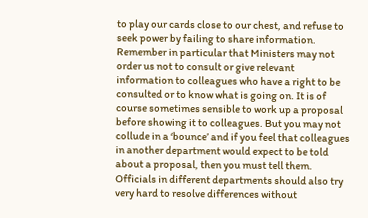to play our cards close to our chest, and refuse to seek power by failing to share information. Remember in particular that Ministers may not order us not to consult or give relevant information to colleagues who have a right to be consulted or to know what is going on. It is of course sometimes sensible to work up a proposal before showing it to colleagues. But you may not collude in a ‘bounce’ and if you feel that colleagues in another department would expect to be told about a proposal, then you must tell them. Officials in different departments should also try very hard to resolve differences without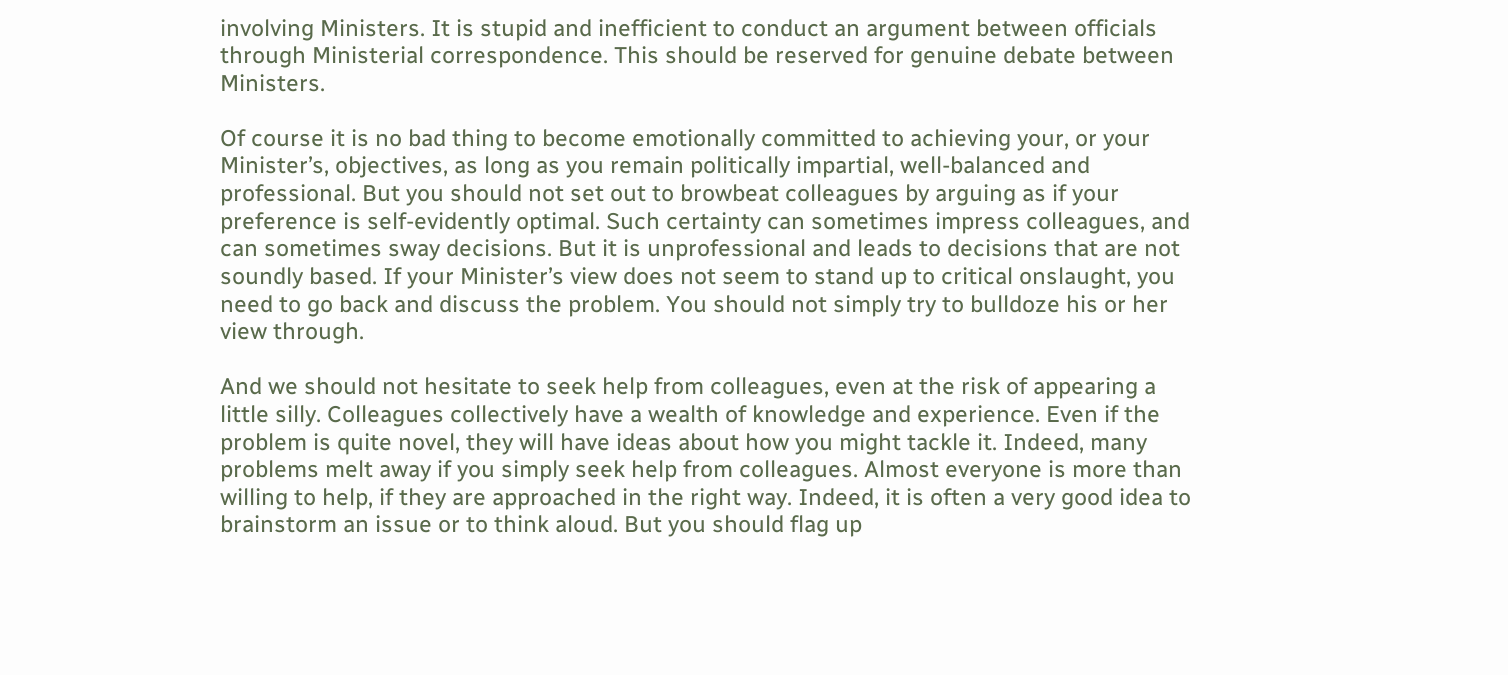involving Ministers. It is stupid and inefficient to conduct an argument between officials through Ministerial correspondence. This should be reserved for genuine debate between Ministers.

Of course it is no bad thing to become emotionally committed to achieving your, or your Minister’s, objectives, as long as you remain politically impartial, well-balanced and professional. But you should not set out to browbeat colleagues by arguing as if your preference is self-evidently optimal. Such certainty can sometimes impress colleagues, and can sometimes sway decisions. But it is unprofessional and leads to decisions that are not soundly based. If your Minister’s view does not seem to stand up to critical onslaught, you need to go back and discuss the problem. You should not simply try to bulldoze his or her view through.

And we should not hesitate to seek help from colleagues, even at the risk of appearing a little silly. Colleagues collectively have a wealth of knowledge and experience. Even if the problem is quite novel, they will have ideas about how you might tackle it. Indeed, many problems melt away if you simply seek help from colleagues. Almost everyone is more than willing to help, if they are approached in the right way. Indeed, it is often a very good idea to brainstorm an issue or to think aloud. But you should flag up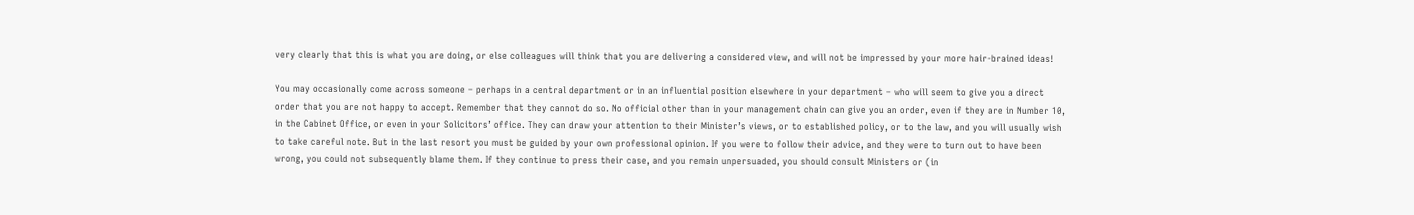very clearly that this is what you are doing, or else colleagues will think that you are delivering a considered view, and will not be impressed by your more hair-brained ideas!

You may occasionally come across someone – perhaps in a central department or in an influential position elsewhere in your department – who will seem to give you a direct order that you are not happy to accept. Remember that they cannot do so. No official other than in your management chain can give you an order, even if they are in Number 10, in the Cabinet Office, or even in your Solicitors’ office. They can draw your attention to their Minister’s views, or to established policy, or to the law, and you will usually wish to take careful note. But in the last resort you must be guided by your own professional opinion. If you were to follow their advice, and they were to turn out to have been wrong, you could not subsequently blame them. If they continue to press their case, and you remain unpersuaded, you should consult Ministers or (in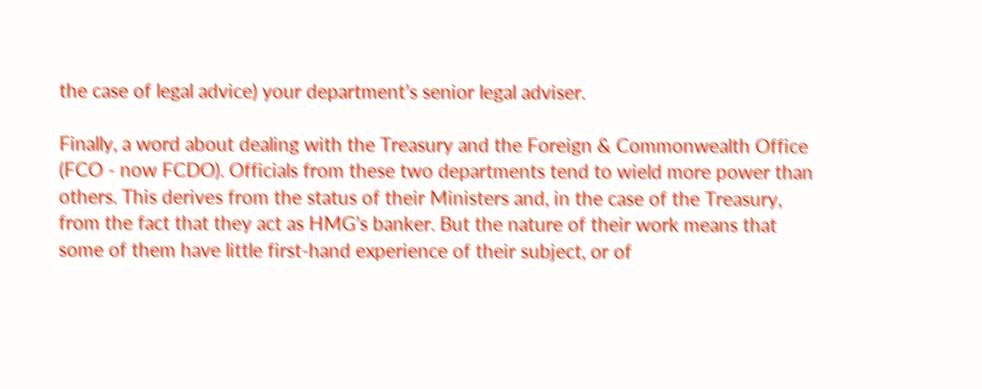the case of legal advice) your department’s senior legal adviser.

Finally, a word about dealing with the Treasury and the Foreign & Commonwealth Office (FCO - now FCDO). Officials from these two departments tend to wield more power than others. This derives from the status of their Ministers and, in the case of the Treasury, from the fact that they act as HMG’s banker. But the nature of their work means that some of them have little first-hand experience of their subject, or of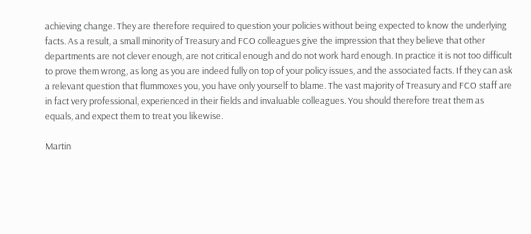achieving change. They are therefore required to question your policies without being expected to know the underlying facts. As a result, a small minority of Treasury and FCO colleagues give the impression that they believe that other departments are not clever enough, are not critical enough and do not work hard enough. In practice it is not too difficult to prove them wrong, as long as you are indeed fully on top of your policy issues, and the associated facts. If they can ask a relevant question that flummoxes you, you have only yourself to blame. The vast majority of Treasury and FCO staff are in fact very professional, experienced in their fields and invaluable colleagues. You should therefore treat them as equals, and expect them to treat you likewise.

Martin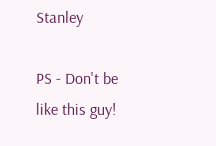Stanley

PS - Don't be like this guy!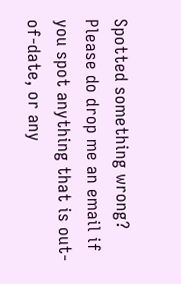Spotted something wrong?
Please do drop me an email if you spot anything that is out-of-date, or any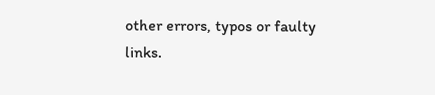other errors, typos or faulty links.